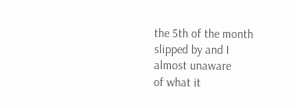the 5th of the month
slipped by and I
almost unaware
of what it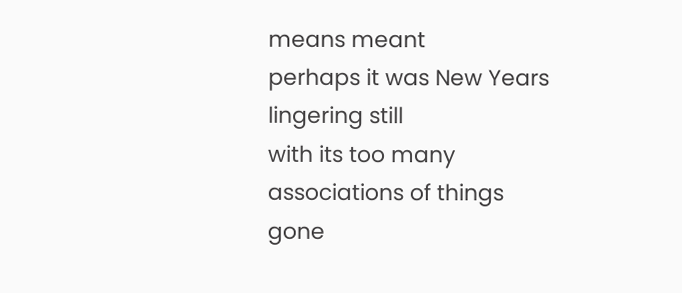means meant
perhaps it was New Years
lingering still
with its too many
associations of things
gone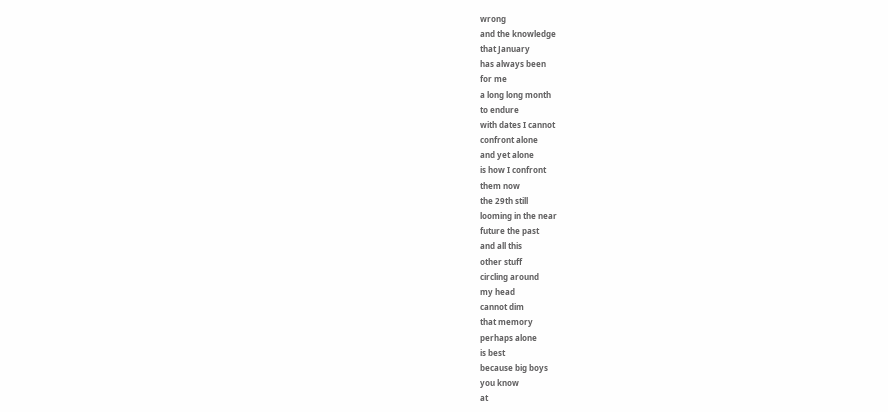wrong
and the knowledge
that January
has always been
for me
a long long month
to endure
with dates I cannot
confront alone
and yet alone
is how I confront
them now
the 29th still
looming in the near
future the past
and all this
other stuff
circling around
my head
cannot dim
that memory
perhaps alone
is best
because big boys
you know
at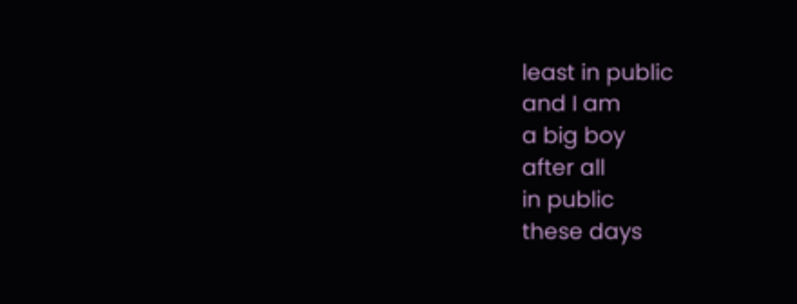least in public
and I am
a big boy
after all
in public
these days